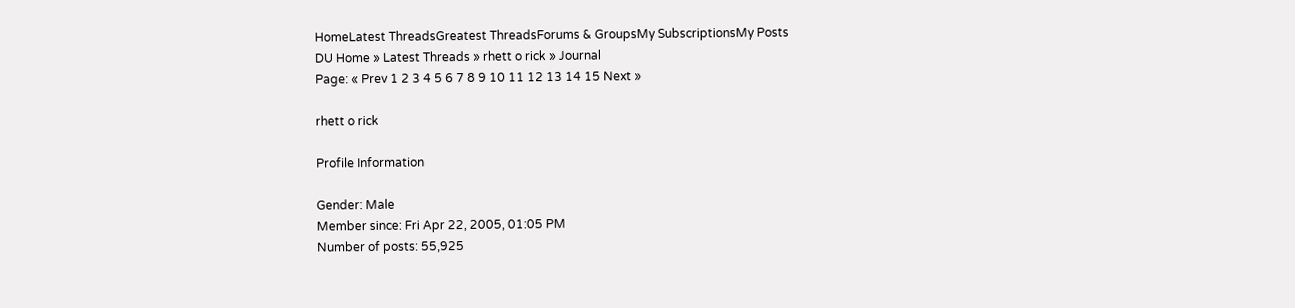HomeLatest ThreadsGreatest ThreadsForums & GroupsMy SubscriptionsMy Posts
DU Home » Latest Threads » rhett o rick » Journal
Page: « Prev 1 2 3 4 5 6 7 8 9 10 11 12 13 14 15 Next »

rhett o rick

Profile Information

Gender: Male
Member since: Fri Apr 22, 2005, 01:05 PM
Number of posts: 55,925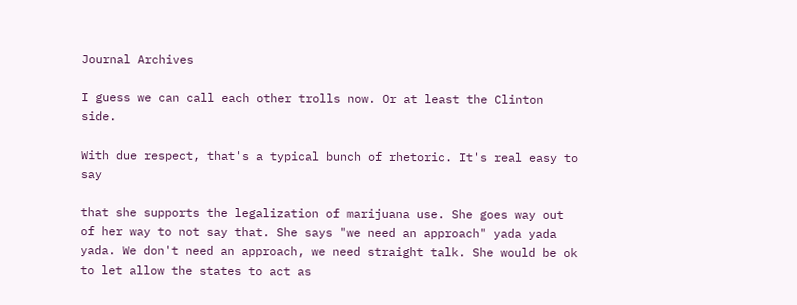Journal Archives

I guess we can call each other trolls now. Or at least the Clinton side.

With due respect, that's a typical bunch of rhetoric. It's real easy to say

that she supports the legalization of marijuana use. She goes way out of her way to not say that. She says "we need an approach" yada yada yada. We don't need an approach, we need straight talk. She would be ok to let allow the states to act as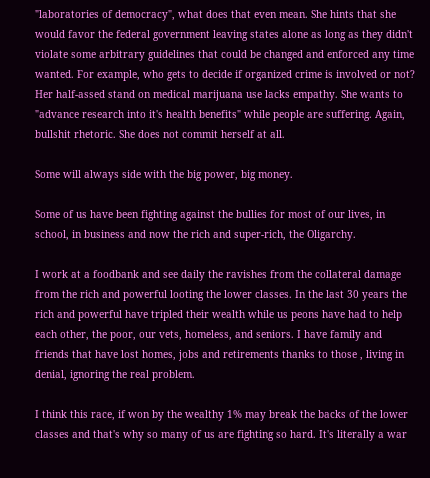"laboratories of democracy", what does that even mean. She hints that she would favor the federal government leaving states alone as long as they didn't violate some arbitrary guidelines that could be changed and enforced any time wanted. For example, who gets to decide if organized crime is involved or not? Her half-assed stand on medical marijuana use lacks empathy. She wants to "advance research into it's health benefits" while people are suffering. Again, bullshit rhetoric. She does not commit herself at all.

Some will always side with the big power, big money.

Some of us have been fighting against the bullies for most of our lives, in school, in business and now the rich and super-rich, the Oligarchy.

I work at a foodbank and see daily the ravishes from the collateral damage from the rich and powerful looting the lower classes. In the last 30 years the rich and powerful have tripled their wealth while us peons have had to help each other, the poor, our vets, homeless, and seniors. I have family and friends that have lost homes, jobs and retirements thanks to those , living in denial, ignoring the real problem.

I think this race, if won by the wealthy 1% may break the backs of the lower classes and that's why so many of us are fighting so hard. It's literally a war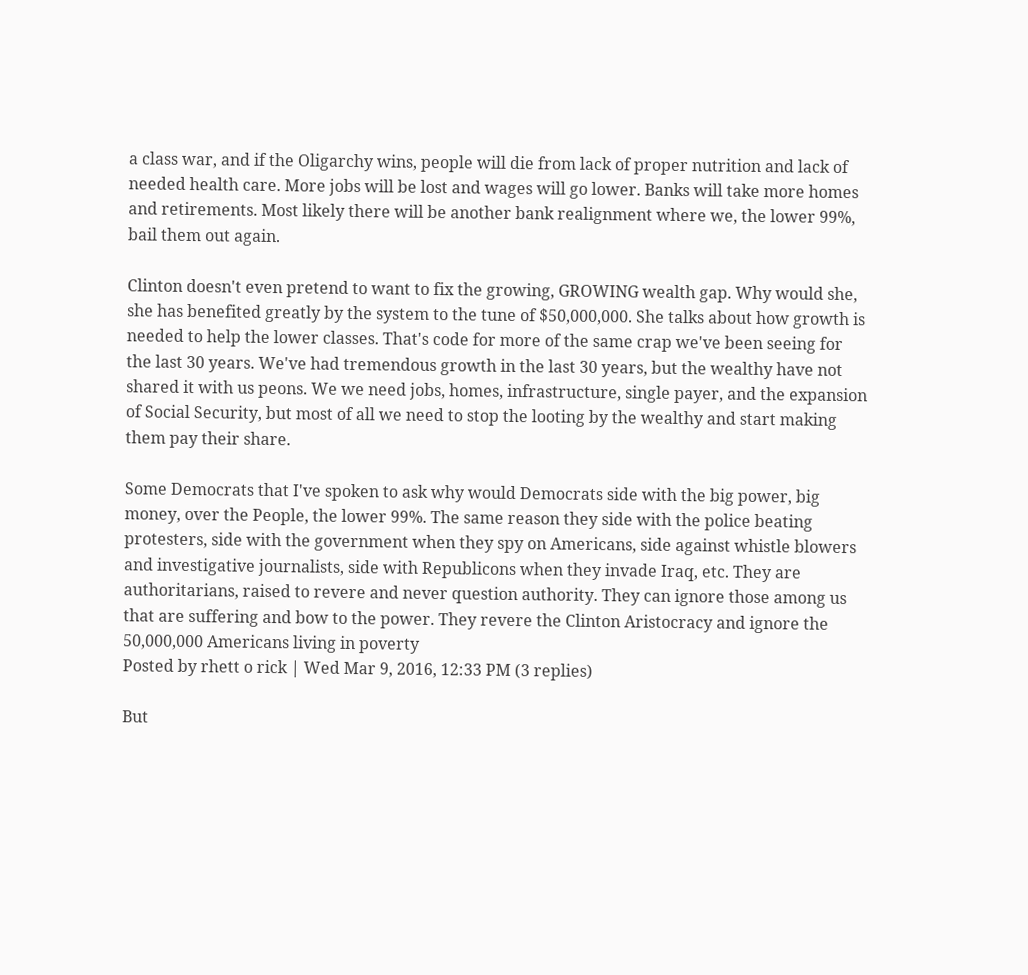a class war, and if the Oligarchy wins, people will die from lack of proper nutrition and lack of needed health care. More jobs will be lost and wages will go lower. Banks will take more homes and retirements. Most likely there will be another bank realignment where we, the lower 99%, bail them out again.

Clinton doesn't even pretend to want to fix the growing, GROWING wealth gap. Why would she, she has benefited greatly by the system to the tune of $50,000,000. She talks about how growth is needed to help the lower classes. That's code for more of the same crap we've been seeing for the last 30 years. We've had tremendous growth in the last 30 years, but the wealthy have not shared it with us peons. We we need jobs, homes, infrastructure, single payer, and the expansion of Social Security, but most of all we need to stop the looting by the wealthy and start making them pay their share.

Some Democrats that I've spoken to ask why would Democrats side with the big power, big money, over the People, the lower 99%. The same reason they side with the police beating protesters, side with the government when they spy on Americans, side against whistle blowers and investigative journalists, side with Republicons when they invade Iraq, etc. They are authoritarians, raised to revere and never question authority. They can ignore those among us that are suffering and bow to the power. They revere the Clinton Aristocracy and ignore the 50,000,000 Americans living in poverty
Posted by rhett o rick | Wed Mar 9, 2016, 12:33 PM (3 replies)

But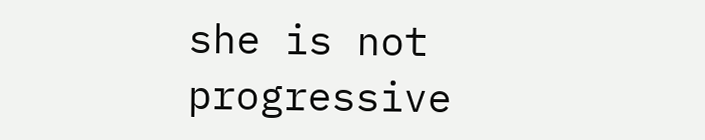she is not progressive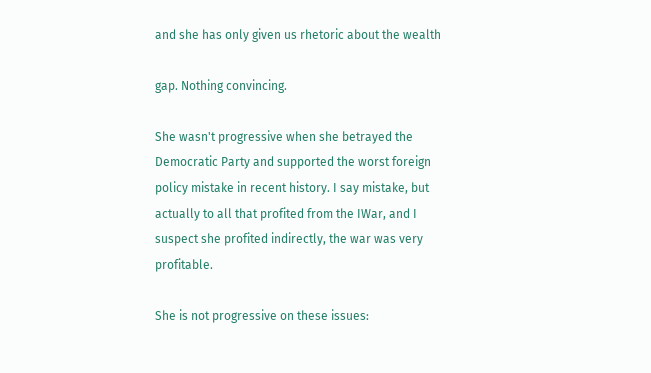and she has only given us rhetoric about the wealth

gap. Nothing convincing.

She wasn't progressive when she betrayed the Democratic Party and supported the worst foreign policy mistake in recent history. I say mistake, but actually to all that profited from the IWar, and I suspect she profited indirectly, the war was very profitable.

She is not progressive on these issues: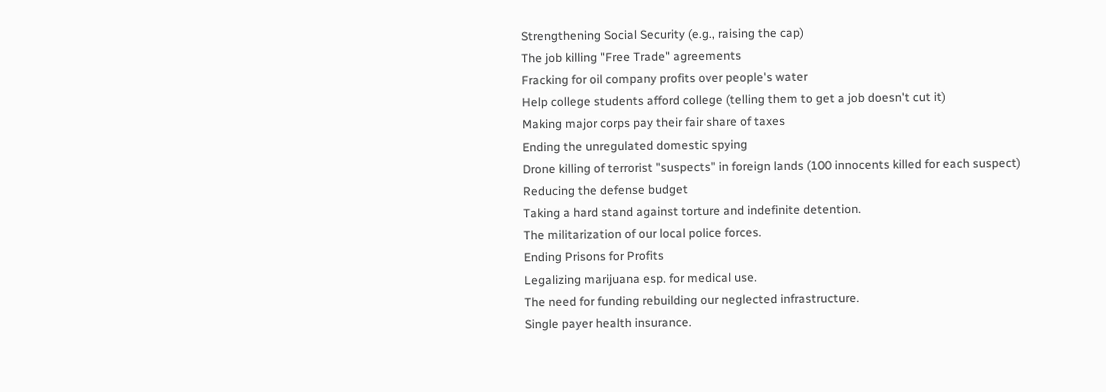Strengthening Social Security (e.g., raising the cap)
The job killing "Free Trade" agreements
Fracking for oil company profits over people's water
Help college students afford college (telling them to get a job doesn't cut it)
Making major corps pay their fair share of taxes
Ending the unregulated domestic spying
Drone killing of terrorist "suspects" in foreign lands (100 innocents killed for each suspect)
Reducing the defense budget
Taking a hard stand against torture and indefinite detention.
The militarization of our local police forces.
Ending Prisons for Profits
Legalizing marijuana esp. for medical use.
The need for funding rebuilding our neglected infrastructure.
Single payer health insurance.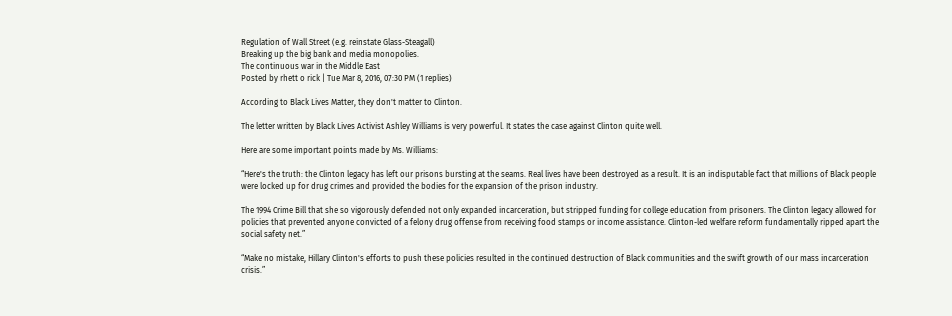Regulation of Wall Street (e.g. reinstate Glass-Steagall)
Breaking up the big bank and media monopolies.
The continuous war in the Middle East
Posted by rhett o rick | Tue Mar 8, 2016, 07:30 PM (1 replies)

According to Black Lives Matter, they don't matter to Clinton.

The letter written by Black Lives Activist Ashley Williams is very powerful. It states the case against Clinton quite well.

Here are some important points made by Ms. Williams:

“Here's the truth: the Clinton legacy has left our prisons bursting at the seams. Real lives have been destroyed as a result. It is an indisputable fact that millions of Black people were locked up for drug crimes and provided the bodies for the expansion of the prison industry.

The 1994 Crime Bill that she so vigorously defended not only expanded incarceration, but stripped funding for college education from prisoners. The Clinton legacy allowed for policies that prevented anyone convicted of a felony drug offense from receiving food stamps or income assistance. Clinton-led welfare reform fundamentally ripped apart the social safety net.”

“Make no mistake, Hillary Clinton's efforts to push these policies resulted in the continued destruction of Black communities and the swift growth of our mass incarceration crisis.”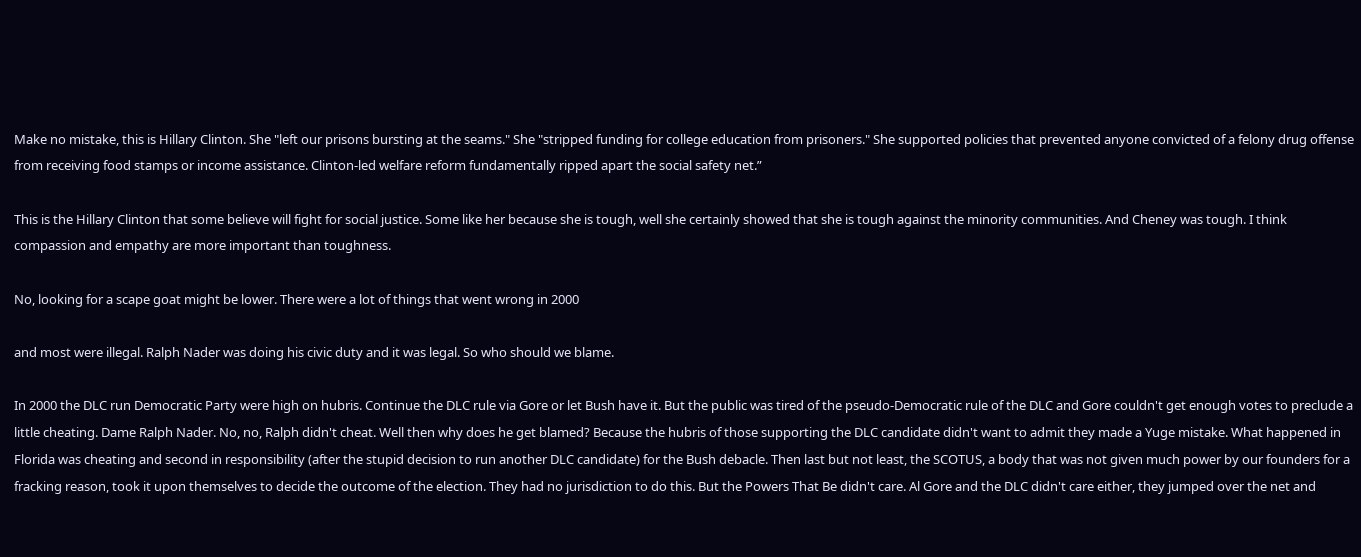Make no mistake, this is Hillary Clinton. She "left our prisons bursting at the seams." She "stripped funding for college education from prisoners." She supported policies that prevented anyone convicted of a felony drug offense from receiving food stamps or income assistance. Clinton-led welfare reform fundamentally ripped apart the social safety net.”

This is the Hillary Clinton that some believe will fight for social justice. Some like her because she is tough, well she certainly showed that she is tough against the minority communities. And Cheney was tough. I think compassion and empathy are more important than toughness.

No, looking for a scape goat might be lower. There were a lot of things that went wrong in 2000

and most were illegal. Ralph Nader was doing his civic duty and it was legal. So who should we blame.

In 2000 the DLC run Democratic Party were high on hubris. Continue the DLC rule via Gore or let Bush have it. But the public was tired of the pseudo-Democratic rule of the DLC and Gore couldn't get enough votes to preclude a little cheating. Dame Ralph Nader. No, no, Ralph didn't cheat. Well then why does he get blamed? Because the hubris of those supporting the DLC candidate didn't want to admit they made a Yuge mistake. What happened in Florida was cheating and second in responsibility (after the stupid decision to run another DLC candidate) for the Bush debacle. Then last but not least, the SCOTUS, a body that was not given much power by our founders for a fracking reason, took it upon themselves to decide the outcome of the election. They had no jurisdiction to do this. But the Powers That Be didn't care. Al Gore and the DLC didn't care either, they jumped over the net and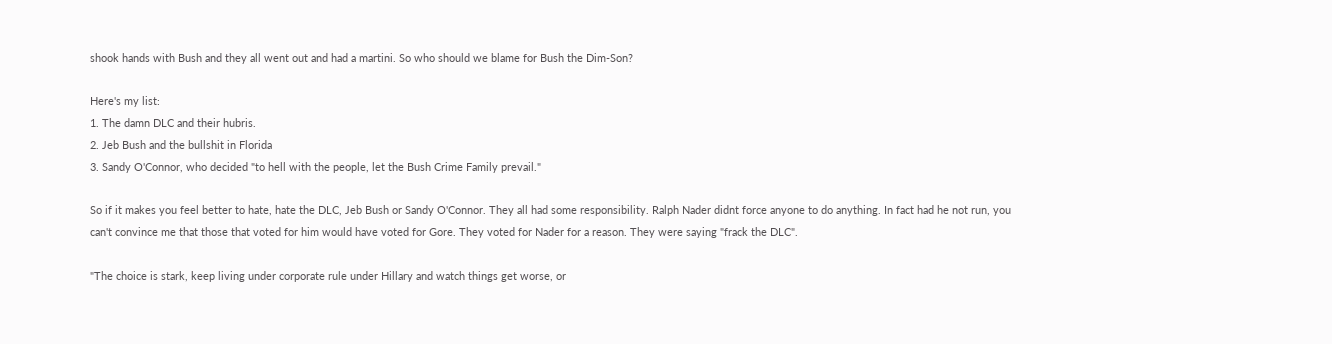shook hands with Bush and they all went out and had a martini. So who should we blame for Bush the Dim-Son?

Here's my list:
1. The damn DLC and their hubris.
2. Jeb Bush and the bullshit in Florida
3. Sandy O'Connor, who decided "to hell with the people, let the Bush Crime Family prevail."

So if it makes you feel better to hate, hate the DLC, Jeb Bush or Sandy O'Connor. They all had some responsibility. Ralph Nader didnt force anyone to do anything. In fact had he not run, you can't convince me that those that voted for him would have voted for Gore. They voted for Nader for a reason. They were saying "frack the DLC".

"The choice is stark, keep living under corporate rule under Hillary and watch things get worse, or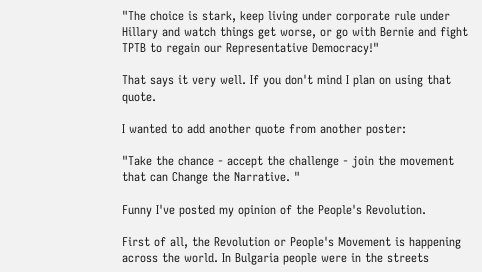"The choice is stark, keep living under corporate rule under Hillary and watch things get worse, or go with Bernie and fight TPTB to regain our Representative Democracy!"

That says it very well. If you don't mind I plan on using that quote.

I wanted to add another quote from another poster:

"Take the chance - accept the challenge - join the movement that can Change the Narrative. "

Funny I've posted my opinion of the People's Revolution.

First of all, the Revolution or People's Movement is happening across the world. In Bulgaria people were in the streets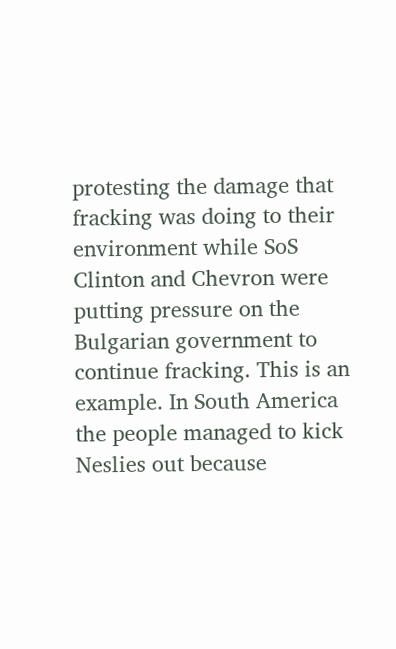protesting the damage that fracking was doing to their environment while SoS Clinton and Chevron were putting pressure on the Bulgarian government to continue fracking. This is an example. In South America the people managed to kick Neslies out because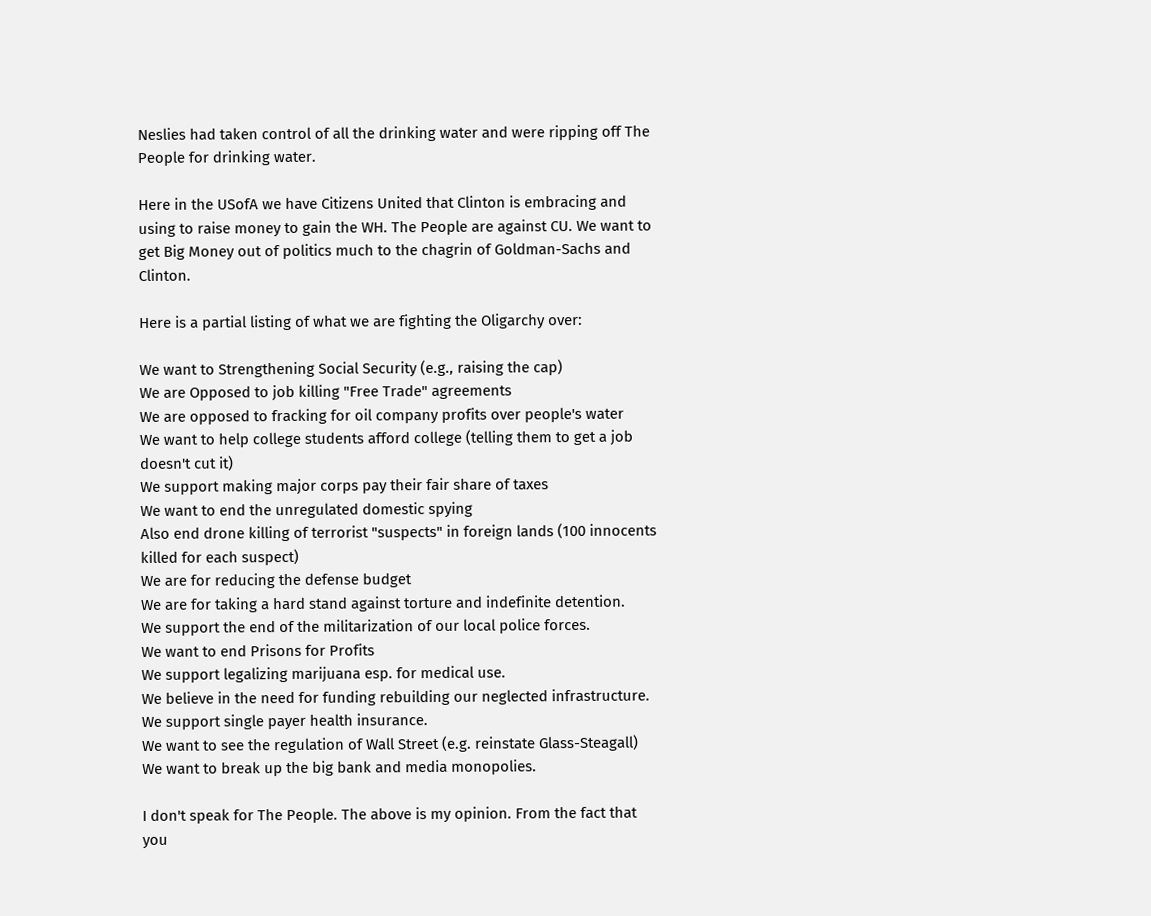Neslies had taken control of all the drinking water and were ripping off The People for drinking water.

Here in the USofA we have Citizens United that Clinton is embracing and using to raise money to gain the WH. The People are against CU. We want to get Big Money out of politics much to the chagrin of Goldman-Sachs and Clinton.

Here is a partial listing of what we are fighting the Oligarchy over:

We want to Strengthening Social Security (e.g., raising the cap)
We are Opposed to job killing "Free Trade" agreements
We are opposed to fracking for oil company profits over people's water
We want to help college students afford college (telling them to get a job doesn't cut it)
We support making major corps pay their fair share of taxes
We want to end the unregulated domestic spying
Also end drone killing of terrorist "suspects" in foreign lands (100 innocents killed for each suspect)
We are for reducing the defense budget
We are for taking a hard stand against torture and indefinite detention.
We support the end of the militarization of our local police forces.
We want to end Prisons for Profits
We support legalizing marijuana esp. for medical use.
We believe in the need for funding rebuilding our neglected infrastructure.
We support single payer health insurance.
We want to see the regulation of Wall Street (e.g. reinstate Glass-Steagall)
We want to break up the big bank and media monopolies.

I don't speak for The People. The above is my opinion. From the fact that you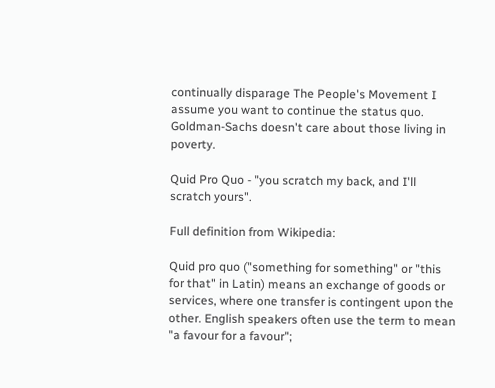continually disparage The People's Movement I assume you want to continue the status quo. Goldman-Sachs doesn't care about those living in poverty.

Quid Pro Quo - "you scratch my back, and I'll scratch yours".

Full definition from Wikipedia:

Quid pro quo ("something for something" or "this for that" in Latin) means an exchange of goods or services, where one transfer is contingent upon the other. English speakers often use the term to mean "a favour for a favour";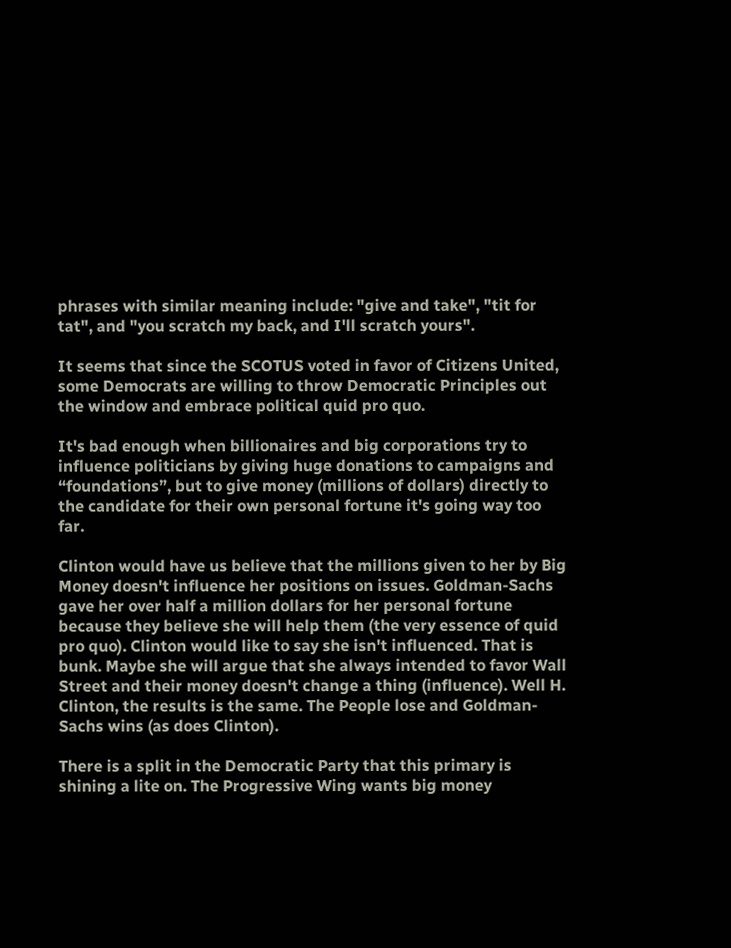phrases with similar meaning include: "give and take", "tit for tat", and "you scratch my back, and I'll scratch yours".

It seems that since the SCOTUS voted in favor of Citizens United, some Democrats are willing to throw Democratic Principles out the window and embrace political quid pro quo.

It's bad enough when billionaires and big corporations try to influence politicians by giving huge donations to campaigns and “foundations”, but to give money (millions of dollars) directly to the candidate for their own personal fortune it's going way too far.

Clinton would have us believe that the millions given to her by Big Money doesn't influence her positions on issues. Goldman-Sachs gave her over half a million dollars for her personal fortune because they believe she will help them (the very essence of quid pro quo). Clinton would like to say she isn't influenced. That is bunk. Maybe she will argue that she always intended to favor Wall Street and their money doesn't change a thing (influence). Well H. Clinton, the results is the same. The People lose and Goldman-Sachs wins (as does Clinton).

There is a split in the Democratic Party that this primary is shining a lite on. The Progressive Wing wants big money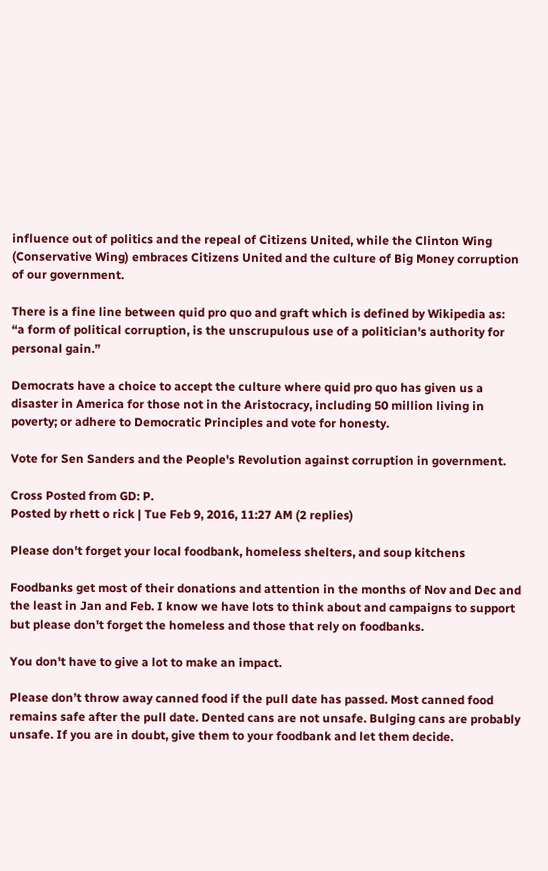influence out of politics and the repeal of Citizens United, while the Clinton Wing (Conservative Wing) embraces Citizens United and the culture of Big Money corruption of our government.

There is a fine line between quid pro quo and graft which is defined by Wikipedia as:
“a form of political corruption, is the unscrupulous use of a politician's authority for personal gain.”

Democrats have a choice to accept the culture where quid pro quo has given us a disaster in America for those not in the Aristocracy, including 50 million living in poverty; or adhere to Democratic Principles and vote for honesty.

Vote for Sen Sanders and the People's Revolution against corruption in government.

Cross Posted from GD: P.
Posted by rhett o rick | Tue Feb 9, 2016, 11:27 AM (2 replies)

Please don't forget your local foodbank, homeless shelters, and soup kitchens

Foodbanks get most of their donations and attention in the months of Nov and Dec and the least in Jan and Feb. I know we have lots to think about and campaigns to support but please don't forget the homeless and those that rely on foodbanks.

You don't have to give a lot to make an impact.

Please don’t throw away canned food if the pull date has passed. Most canned food remains safe after the pull date. Dented cans are not unsafe. Bulging cans are probably unsafe. If you are in doubt, give them to your foodbank and let them decide.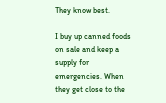They know best.

I buy up canned foods on sale and keep a supply for emergencies. When they get close to the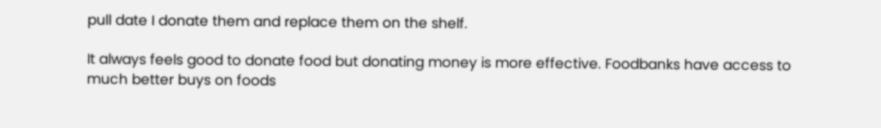pull date I donate them and replace them on the shelf.

It always feels good to donate food but donating money is more effective. Foodbanks have access to much better buys on foods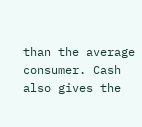than the average consumer. Cash also gives the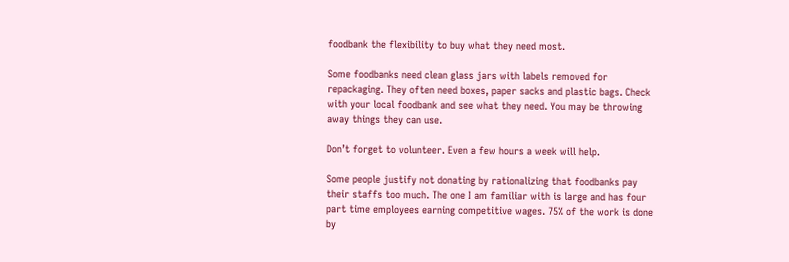foodbank the flexibility to buy what they need most.

Some foodbanks need clean glass jars with labels removed for repackaging. They often need boxes, paper sacks and plastic bags. Check with your local foodbank and see what they need. You may be throwing away things they can use.

Don’t forget to volunteer. Even a few hours a week will help.

Some people justify not donating by rationalizing that foodbanks pay their staffs too much. The one I am familiar with is large and has four part time employees earning competitive wages. 75% of the work is done by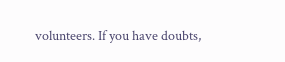volunteers. If you have doubts,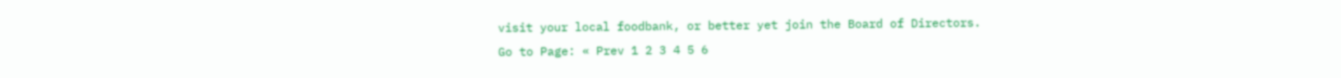visit your local foodbank, or better yet join the Board of Directors.
Go to Page: « Prev 1 2 3 4 5 6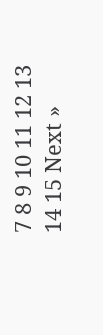7 8 9 10 11 12 13 14 15 Next »